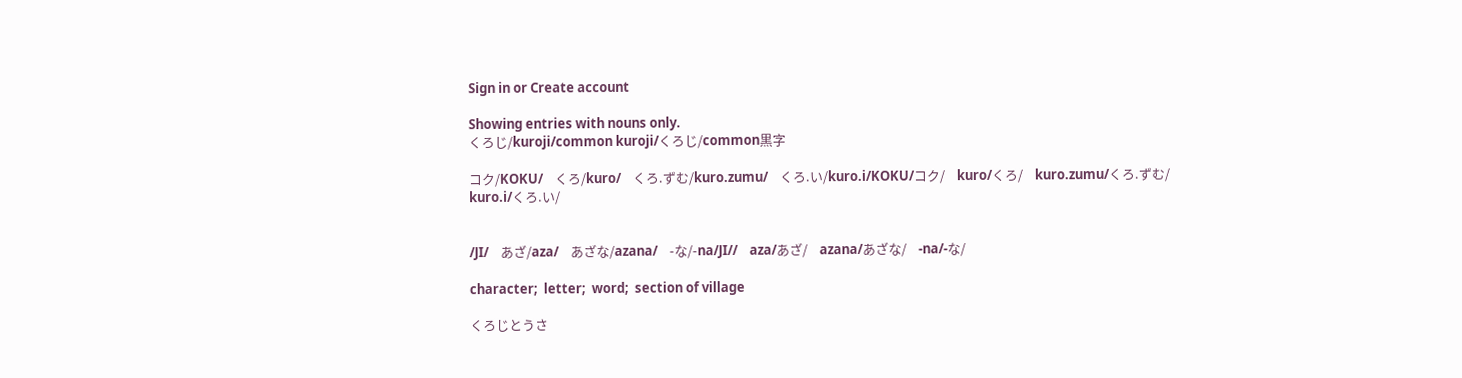Sign in or Create account

Showing entries with nouns only.
くろじ/kuroji/common kuroji/くろじ/common黒字

コク/KOKU/    くろ/kuro/    くろ.ずむ/kuro.zumu/    くろ.い/kuro.i/KOKU/コク/    kuro/くろ/    kuro.zumu/くろ.ずむ/    kuro.i/くろ.い/


/JI/    あざ/aza/    あざな/azana/    -な/-na/JI//    aza/あざ/    azana/あざな/    -na/-な/

character;  letter;  word;  section of village

くろじとうさ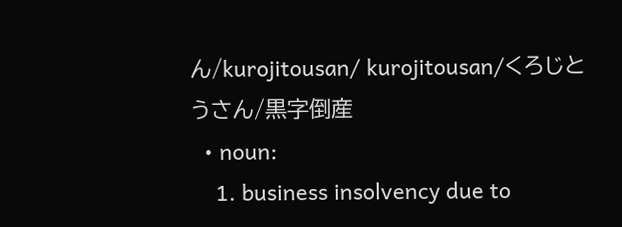ん/kurojitousan/ kurojitousan/くろじとうさん/黒字倒産
  • noun:
    1. business insolvency due to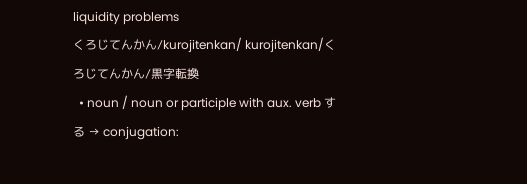liquidity problems
くろじてんかん/kurojitenkan/ kurojitenkan/くろじてんかん/黒字転換
  • noun / noun or participle with aux. verb する → conjugation: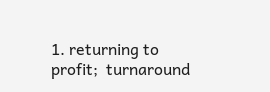1. returning to profit;  turnaround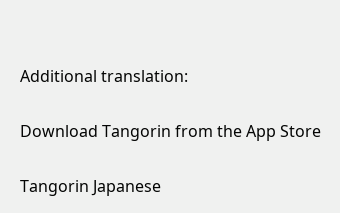Additional translation:

Download Tangorin from the App Store

Tangorin Japanese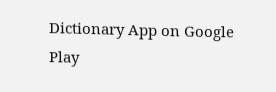Dictionary App on Google Play